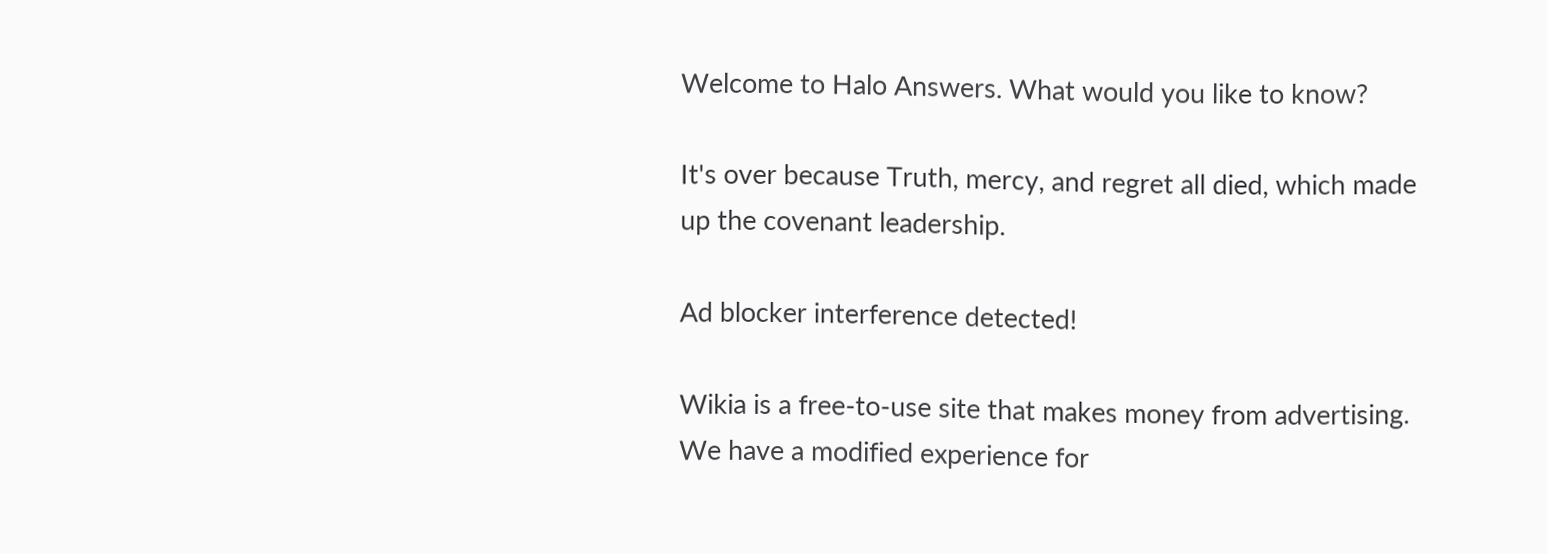Welcome to Halo Answers. What would you like to know?

It's over because Truth, mercy, and regret all died, which made up the covenant leadership.

Ad blocker interference detected!

Wikia is a free-to-use site that makes money from advertising. We have a modified experience for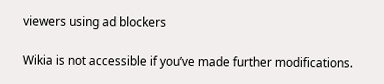viewers using ad blockers

Wikia is not accessible if you’ve made further modifications.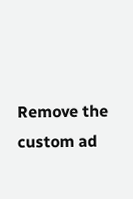Remove the custom ad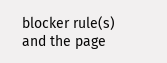blocker rule(s) and the page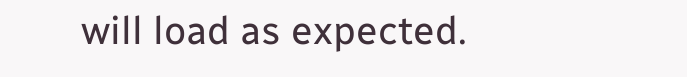will load as expected.